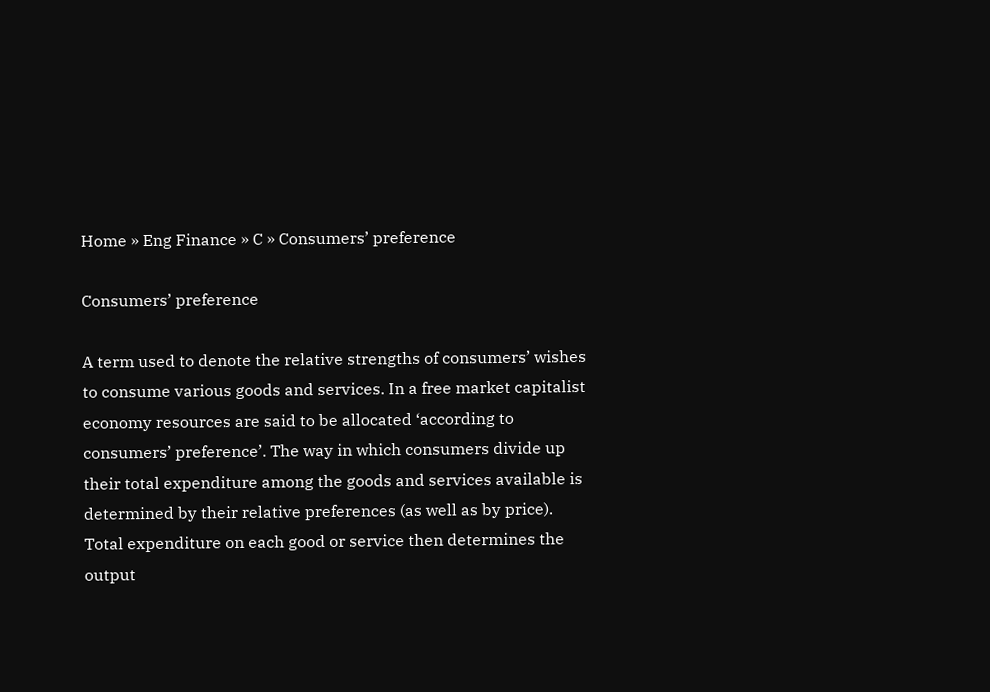Home » Eng Finance » C » Consumers’ preference

Consumers’ preference

A term used to denote the relative strengths of consumers’ wishes to consume various goods and services. In a free market capitalist economy resources are said to be allocated ‘according to consumers’ preference’. The way in which consumers divide up their total expenditure among the goods and services available is determined by their relative preferences (as well as by price). Total expenditure on each good or service then determines the output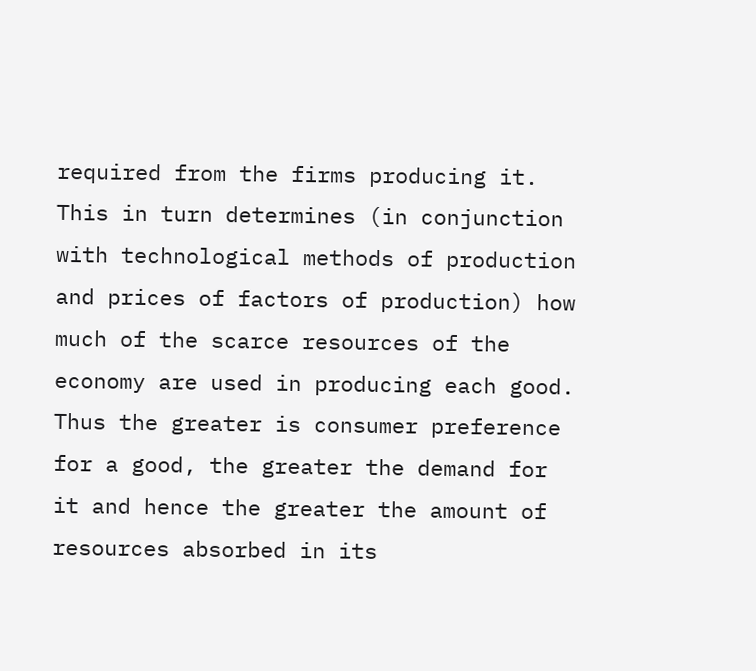required from the firms producing it. This in turn determines (in conjunction with technological methods of production and prices of factors of production) how much of the scarce resources of the economy are used in producing each good. Thus the greater is consumer preference for a good, the greater the demand for it and hence the greater the amount of resources absorbed in its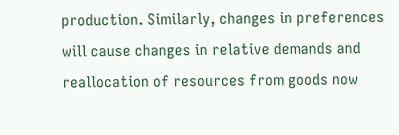production. Similarly, changes in preferences will cause changes in relative demands and reallocation of resources from goods now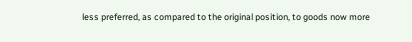less preferred, as compared to the original position, to goods now more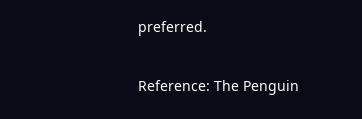preferred.

Reference: The Penguin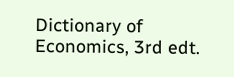Dictionary of Economics, 3rd edt.